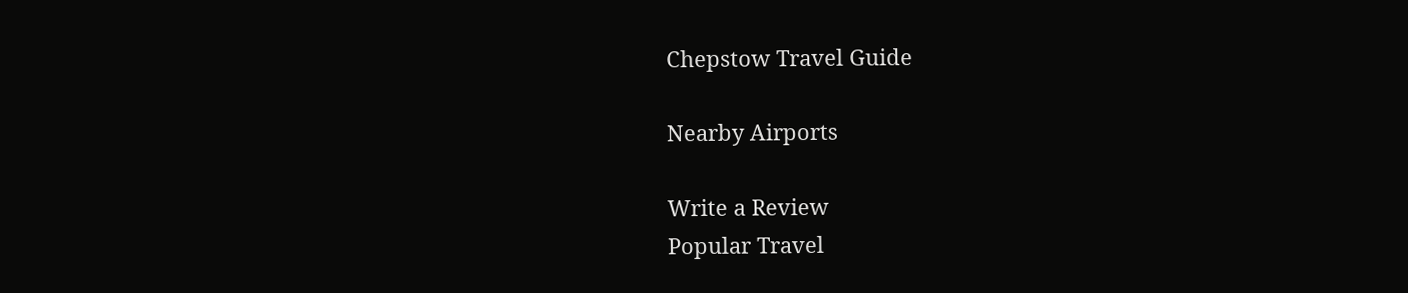Chepstow Travel Guide

Nearby Airports

Write a Review
Popular Travel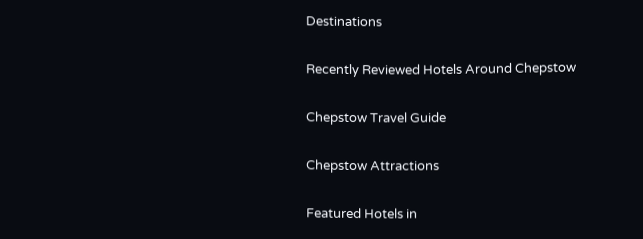Destinations

Recently Reviewed Hotels Around Chepstow

Chepstow Travel Guide

Chepstow Attractions

Featured Hotels in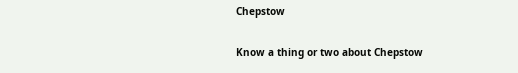Chepstow

Know a thing or two about Chepstow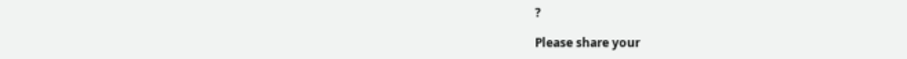?

Please share your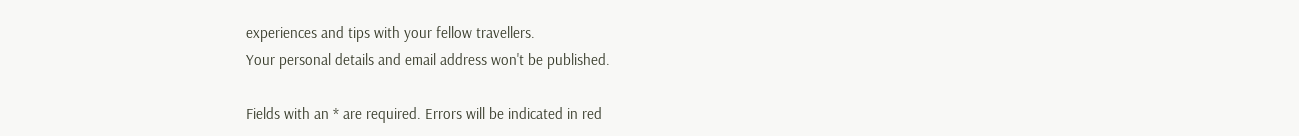experiences and tips with your fellow travellers.
Your personal details and email address won't be published.

Fields with an * are required. Errors will be indicated in red